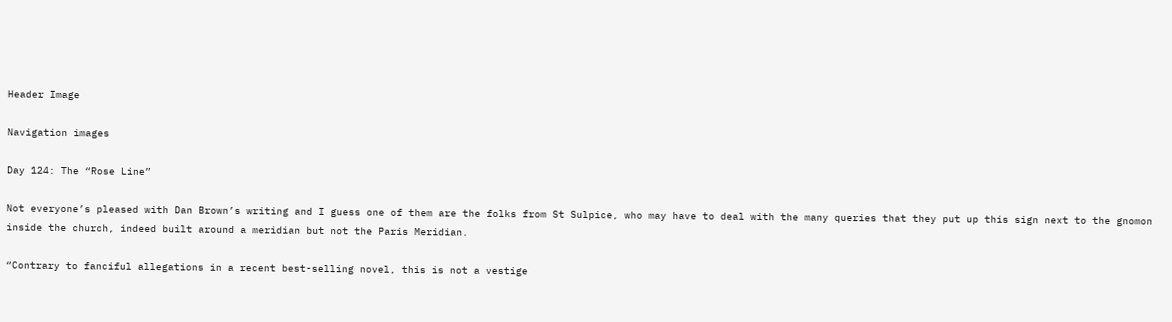Header Image

Navigation images

Day 124: The “Rose Line”

Not everyone’s pleased with Dan Brown’s writing and I guess one of them are the folks from St Sulpice, who may have to deal with the many queries that they put up this sign next to the gnomon inside the church, indeed built around a meridian but not the Paris Meridian.

“Contrary to fanciful allegations in a recent best-selling novel, this is not a vestige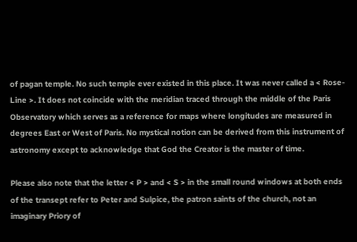of pagan temple. No such temple ever existed in this place. It was never called a < Rose-Line >. It does not coincide with the meridian traced through the middle of the Paris Observatory which serves as a reference for maps where longitudes are measured in degrees East or West of Paris. No mystical notion can be derived from this instrument of astronomy except to acknowledge that God the Creator is the master of time.

Please also note that the letter < P > and < S > in the small round windows at both ends of the transept refer to Peter and Sulpice, the patron saints of the church, not an imaginary Priory of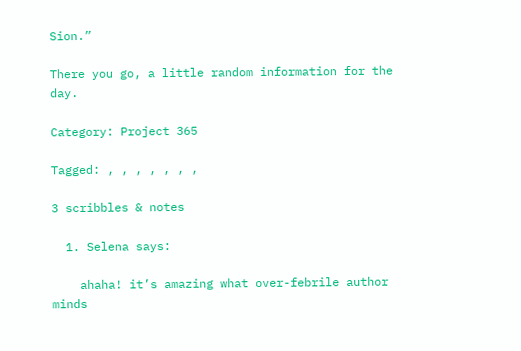Sion.”

There you go, a little random information for the day.

Category: Project 365

Tagged: , , , , , , ,

3 scribbles & notes

  1. Selena says:

    ahaha! it’s amazing what over-febrile author minds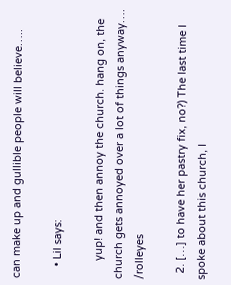can make up and gullible people will believe…..

    • Lil says:

      yup! and then annoy the church. hang on, the church gets annoyed over a lot of things anyway…. /rolleyes

  2. […] to have her pastry fix, no?) The last time I spoke about this church, I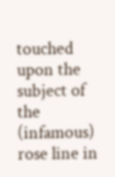touched upon the subject of the (infamous) rose line in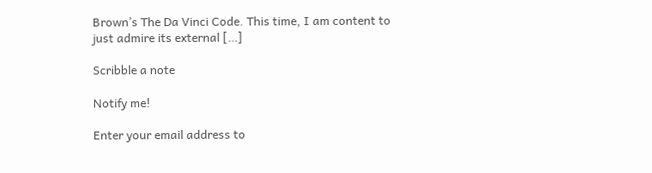Brown’s The Da Vinci Code. This time, I am content to just admire its external […]

Scribble a note

Notify me!

Enter your email address to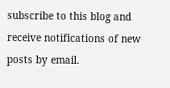subscribe to this blog and receive notifications of new posts by email.